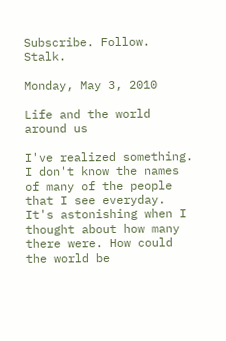Subscribe. Follow. Stalk.

Monday, May 3, 2010

Life and the world around us

I've realized something. I don't know the names of many of the people that I see everyday. It's astonishing when I thought about how many there were. How could the world be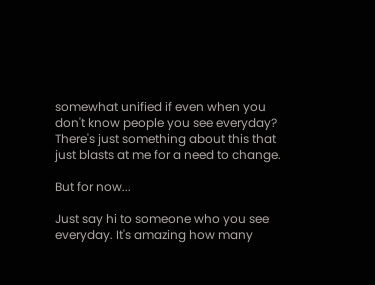somewhat unified if even when you don't know people you see everyday? There's just something about this that just blasts at me for a need to change.

But for now...

Just say hi to someone who you see everyday. It's amazing how many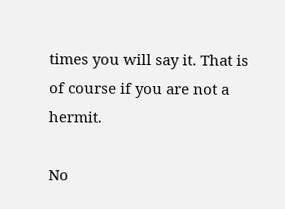times you will say it. That is of course if you are not a hermit.

No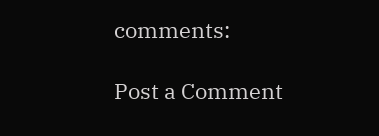comments:

Post a Comment